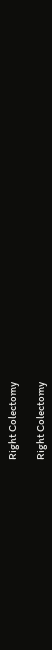Right Colectomy

Right Colectomy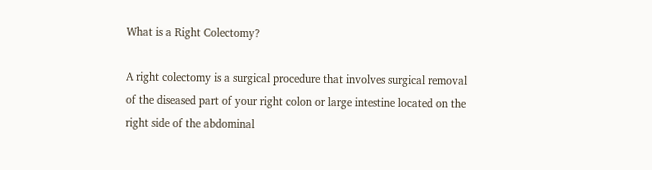What is a Right Colectomy?

A right colectomy is a surgical procedure that involves surgical removal of the diseased part of your right colon or large intestine located on the right side of the abdominal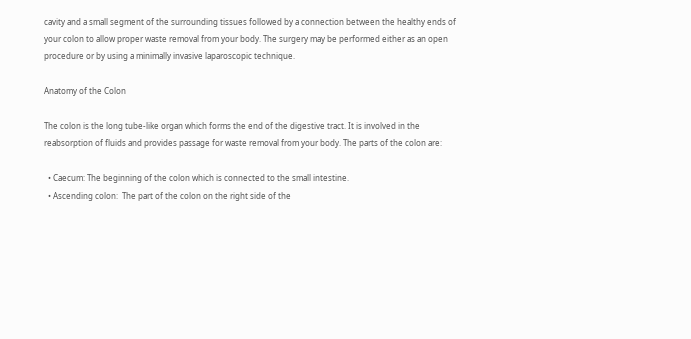cavity and a small segment of the surrounding tissues followed by a connection between the healthy ends of your colon to allow proper waste removal from your body. The surgery may be performed either as an open procedure or by using a minimally invasive laparoscopic technique.

Anatomy of the Colon

The colon is the long tube-like organ which forms the end of the digestive tract. It is involved in the reabsorption of fluids and provides passage for waste removal from your body. The parts of the colon are:

  • Caecum: The beginning of the colon which is connected to the small intestine.
  • Ascending colon:  The part of the colon on the right side of the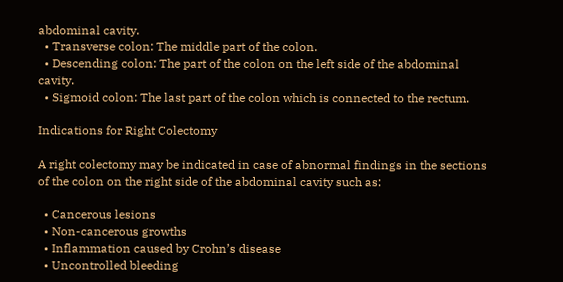abdominal cavity.
  • Transverse colon: The middle part of the colon.
  • Descending colon: The part of the colon on the left side of the abdominal cavity.
  • Sigmoid colon: The last part of the colon which is connected to the rectum.

Indications for Right Colectomy

A right colectomy may be indicated in case of abnormal findings in the sections of the colon on the right side of the abdominal cavity such as:

  • Cancerous lesions
  • Non-cancerous growths
  • Inflammation caused by Crohn’s disease
  • Uncontrolled bleeding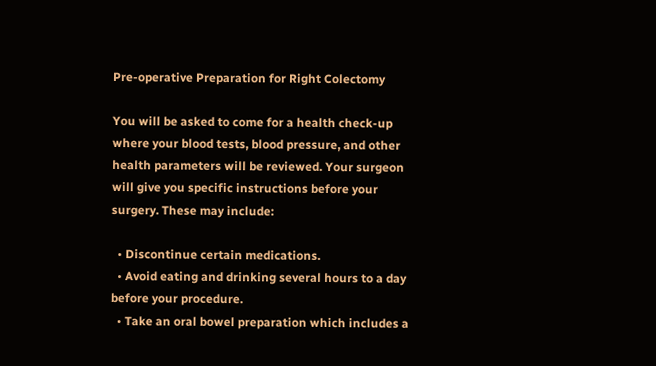Pre-operative Preparation for Right Colectomy

You will be asked to come for a health check-up where your blood tests, blood pressure, and other health parameters will be reviewed. Your surgeon will give you specific instructions before your surgery. These may include:

  • Discontinue certain medications.
  • Avoid eating and drinking several hours to a day before your procedure.
  • Take an oral bowel preparation which includes a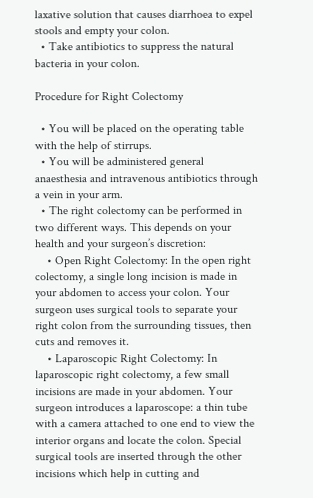laxative solution that causes diarrhoea to expel stools and empty your colon.
  • Take antibiotics to suppress the natural bacteria in your colon.

Procedure for Right Colectomy

  • You will be placed on the operating table with the help of stirrups.
  • You will be administered general anaesthesia and intravenous antibiotics through a vein in your arm.
  • The right colectomy can be performed in two different ways. This depends on your health and your surgeon’s discretion:
    • Open Right Colectomy: In the open right colectomy, a single long incision is made in your abdomen to access your colon. Your surgeon uses surgical tools to separate your right colon from the surrounding tissues, then cuts and removes it.
    • Laparoscopic Right Colectomy: In laparoscopic right colectomy, a few small incisions are made in your abdomen. Your surgeon introduces a laparoscope: a thin tube with a camera attached to one end to view the interior organs and locate the colon. Special surgical tools are inserted through the other incisions which help in cutting and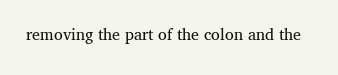removing the part of the colon and the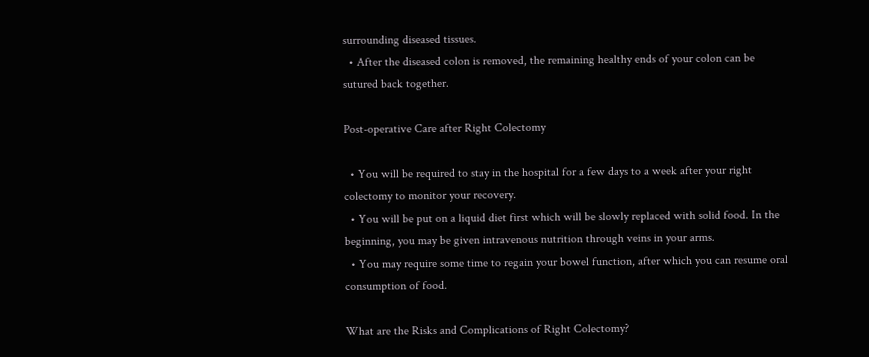surrounding diseased tissues.
  • After the diseased colon is removed, the remaining healthy ends of your colon can be sutured back together.

Post-operative Care after Right Colectomy

  • You will be required to stay in the hospital for a few days to a week after your right colectomy to monitor your recovery.
  • You will be put on a liquid diet first which will be slowly replaced with solid food. In the beginning, you may be given intravenous nutrition through veins in your arms.
  • You may require some time to regain your bowel function, after which you can resume oral consumption of food.

What are the Risks and Complications of Right Colectomy?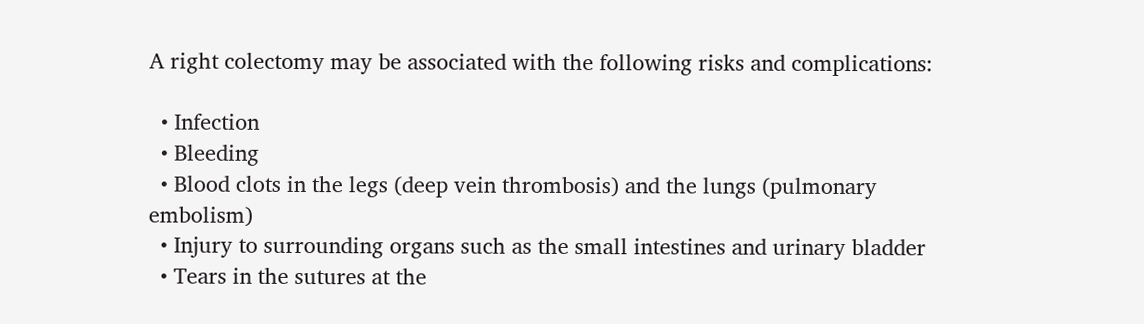A right colectomy may be associated with the following risks and complications:

  • Infection
  • Bleeding
  • Blood clots in the legs (deep vein thrombosis) and the lungs (pulmonary embolism)
  • Injury to surrounding organs such as the small intestines and urinary bladder
  • Tears in the sutures at the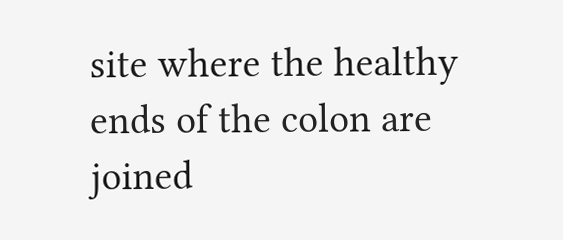site where the healthy ends of the colon are joined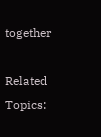together

Related Topics: